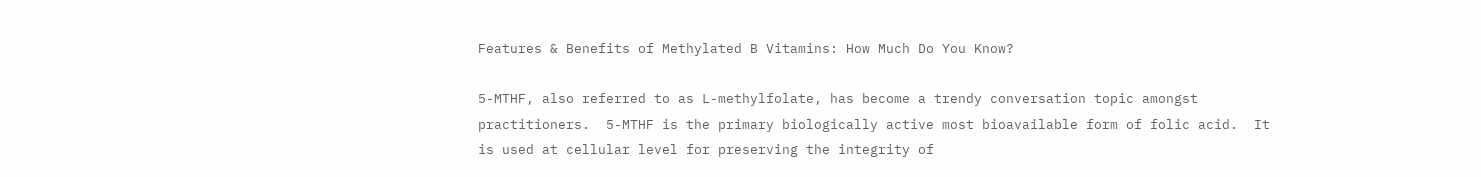Features & Benefits of Methylated B Vitamins: How Much Do You Know?

5-MTHF, also referred to as L-methylfolate, has become a trendy conversation topic amongst practitioners.  5-MTHF is the primary biologically active most bioavailable form of folic acid.  It is used at cellular level for preserving the integrity of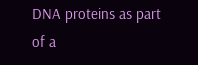DNA proteins as part of a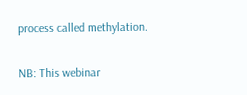process called methylation.


NB: This webinar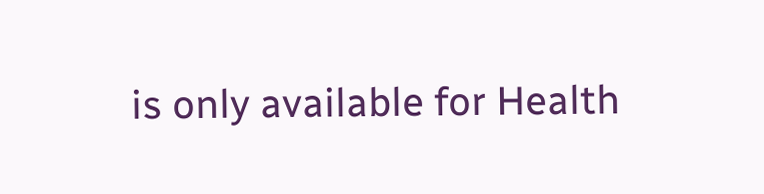is only available for Health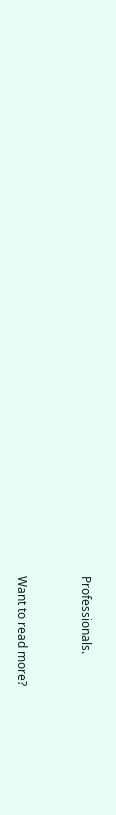Professionals.


Want to read more?